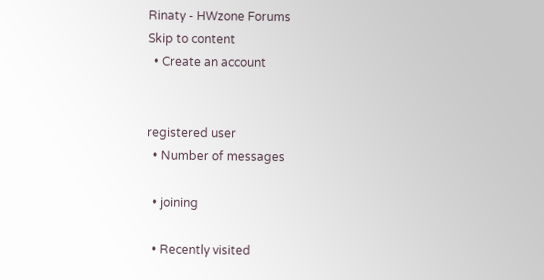Rinaty - HWzone Forums
Skip to content
  • Create an account


registered user
  • Number of messages

  • joining

  • Recently visited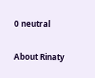0 neutral

About Rinaty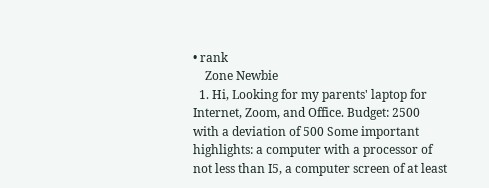• rank
    Zone Newbie
  1. Hi, Looking for my parents' laptop for Internet, Zoom, and Office. Budget: 2500 with a deviation of 500 Some important highlights: a computer with a processor of not less than I5, a computer screen of at least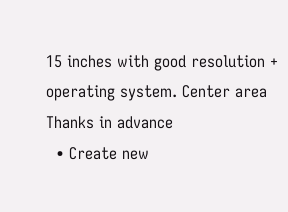15 inches with good resolution + operating system. Center area Thanks in advance
  • Create new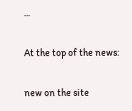...

At the top of the news:

new on the site